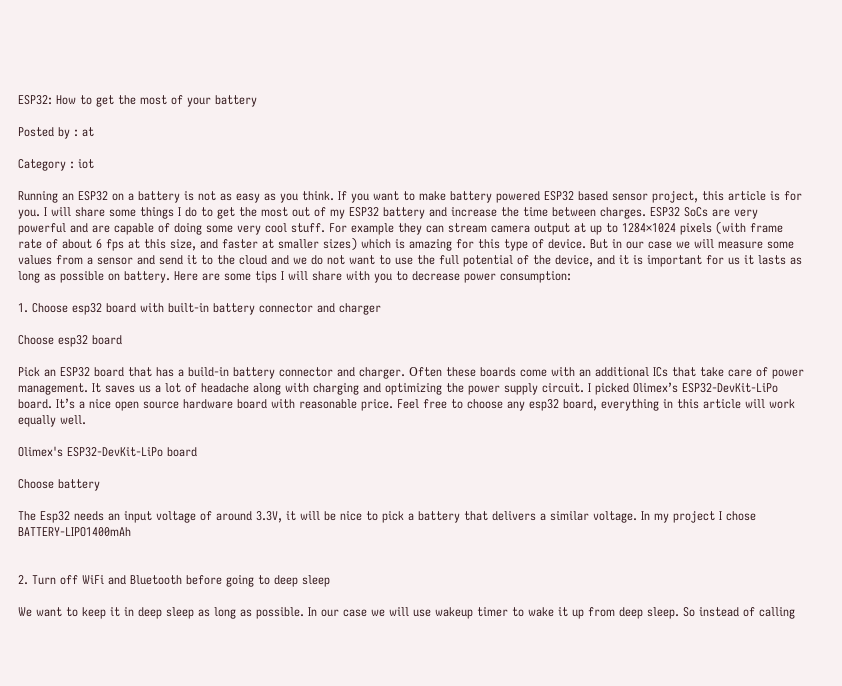ESP32: How to get the most of your battery

Posted by : at

Category : iot

Running an ESP32 on a battery is not as easy as you think. If you want to make battery powered ESP32 based sensor project, this article is for you. I will share some things I do to get the most out of my ESP32 battery and increase the time between charges. ESP32 SoCs are very powerful and are capable of doing some very cool stuff. For example they can stream camera output at up to 1284×1024 pixels (with frame rate of about 6 fps at this size, and faster at smaller sizes) which is amazing for this type of device. But in our case we will measure some values from a sensor and send it to the cloud and we do not want to use the full potential of the device, and it is important for us it lasts as long as possible on battery. Here are some tips I will share with you to decrease power consumption:

1. Choose esp32 board with built-in battery connector and charger

Choose esp32 board

Pick an ESP32 board that has a build-in battery connector and charger. Оften these boards come with an additional ICs that take care of power management. It saves us a lot of headache along with charging and optimizing the power supply circuit. I picked Olimex’s ESP32-DevKit-LiPo board. It’s a nice open source hardware board with reasonable price. Feel free to choose any esp32 board, everything in this article will work equally well.

Olimex's ESP32-DevKit-LiPo board

Choose battery

The Esp32 needs an input voltage of around 3.3V, it will be nice to pick a battery that delivers a similar voltage. In my project I chose BATTERY-LIPO1400mAh


2. Turn off WiFi and Bluetooth before going to deep sleep

We want to keep it in deep sleep as long as possible. In our case we will use wakeup timer to wake it up from deep sleep. So instead of calling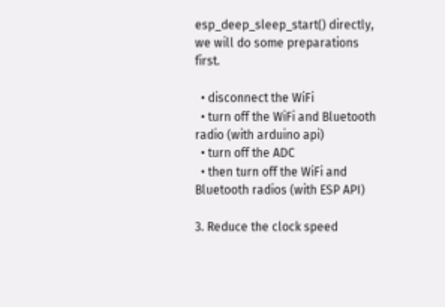esp_deep_sleep_start() directly, we will do some preparations first.

  • disconnect the WiFi
  • turn off the WiFi and Bluetooth radio (with arduino api)
  • turn off the ADC
  • then turn off the WiFi and Bluetooth radios (with ESP API)

3. Reduce the clock speed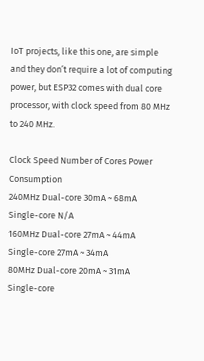IoT projects, like this one, are simple and they don’t require a lot of computing power, but ESP32 comes with dual core processor, with clock speed from 80 MHz to 240 MHz.

Clock Speed Number of Cores Power Consumption
240MHz Dual-core 30mA ~ 68mA
Single-core N/A
160MHz Dual-core 27mA ~ 44mA
Single-core 27mA ~ 34mA
80MHz Dual-core 20mA ~ 31mA
Single-core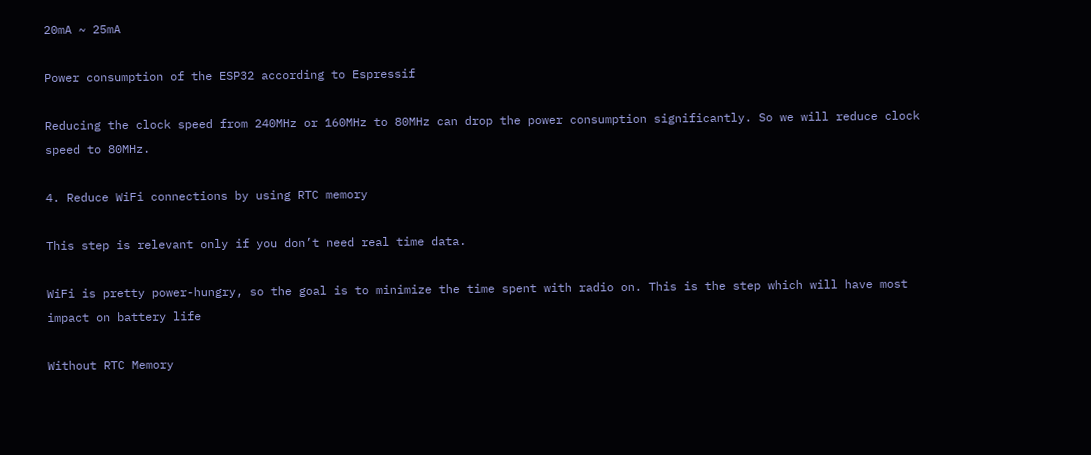20mA ~ 25mA

Power consumption of the ESP32 according to Espressif

Reducing the clock speed from 240MHz or 160MHz to 80MHz can drop the power consumption significantly. So we will reduce clock speed to 80MHz.

4. Reduce WiFi connections by using RTC memory

This step is relevant only if you don’t need real time data.

WiFi is pretty power-hungry, so the goal is to minimize the time spent with radio on. This is the step which will have most impact on battery life

Without RTC Memory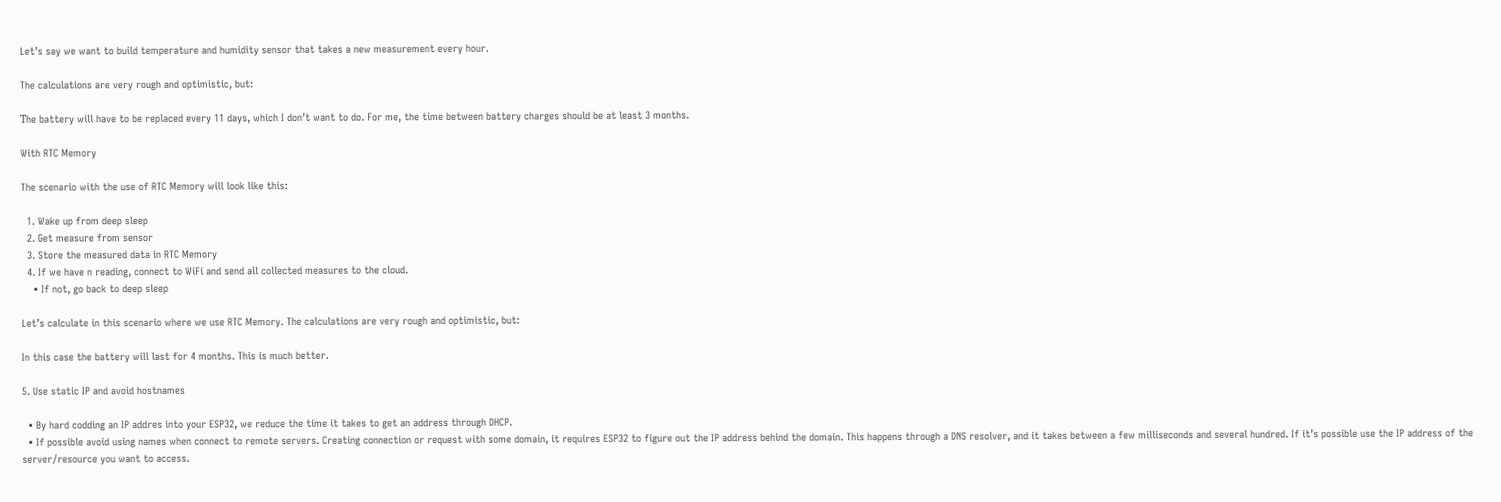Let’s say we want to build temperature and humidity sensor that takes a new measurement every hour.

The calculations are very rough and optimistic, but:

Тhe battery will have to be replaced every 11 days, which I don’t want to do. For me, the time between battery charges should be at least 3 months.

With RTC Memory

The scenario with the use of RTC Memory will look like this:

  1. Wake up from deep sleep
  2. Get measure from sensor
  3. Store the measured data in RTC Memory
  4. If we have n reading, connect to WiFi and send all collected measures to the cloud.
    • If not, go back to deep sleep

Let’s calculate in this scenario where we use RTC Memory. The calculations are very rough and optimistic, but:

In this case the battery will last for 4 months. This is much better.

5. Use static IP and avoid hostnames

  • By hard codding an IP addres into your ESP32, we reduce the time it takes to get an address through DHCP.
  • If possible avoid using names when connect to remote servers. Creating connection or request with some domain, it requires ESP32 to figure out the IP address behind the domain. This happens through a DNS resolver, and it takes between a few milliseconds and several hundred. If it’s possible use the IP address of the server/resource you want to access.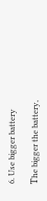6. Use bigger battery

Тhe bigger the battery,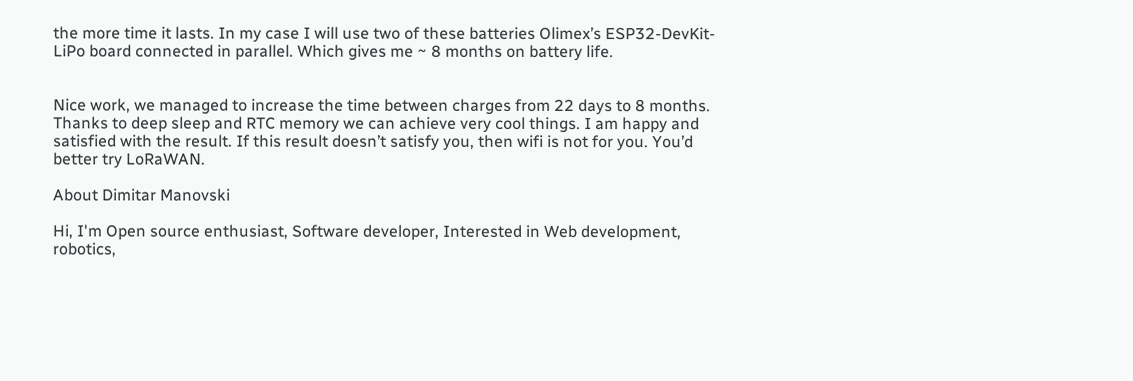the more time it lasts. In my case I will use two of these batteries Olimex’s ESP32-DevKit-LiPo board connected in parallel. Which gives me ~ 8 months on battery life.


Nice work, we managed to increase the time between charges from 22 days to 8 months. Thanks to deep sleep and RTC memory we can achieve very cool things. I am happy and satisfied with the result. If this result doesn’t satisfy you, then wifi is not for you. You’d better try LoRaWAN.

About Dimitar Manovski

Hi, I'm Open source enthusiast, Software developer, Interested in Web development, robotics,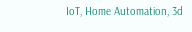IoT, Home Automation, 3d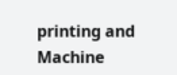printing and Machine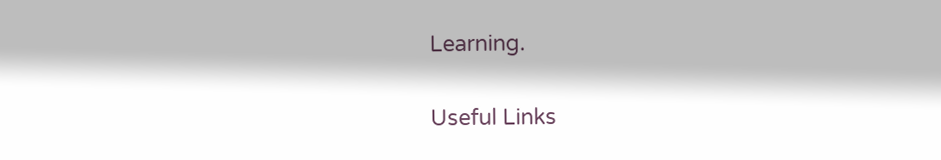Learning.

Useful Links